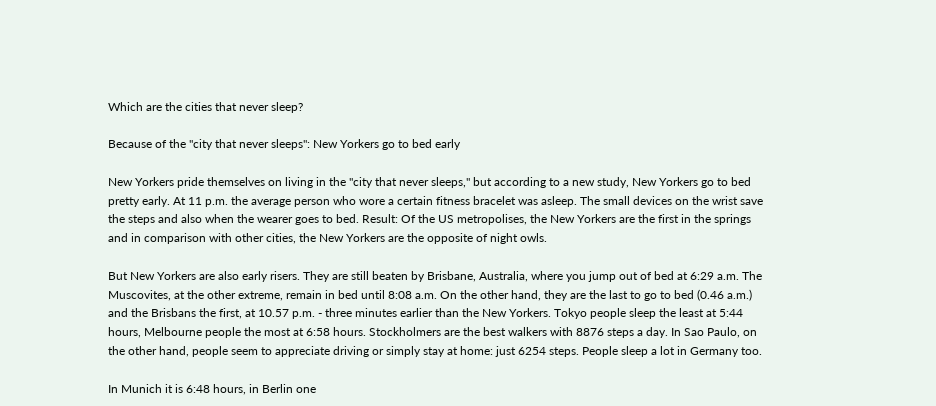Which are the cities that never sleep?

Because of the "city that never sleeps": New Yorkers go to bed early

New Yorkers pride themselves on living in the "city that never sleeps," but according to a new study, New Yorkers go to bed pretty early. At 11 p.m. the average person who wore a certain fitness bracelet was asleep. The small devices on the wrist save the steps and also when the wearer goes to bed. Result: Of the US metropolises, the New Yorkers are the first in the springs and in comparison with other cities, the New Yorkers are the opposite of night owls.

But New Yorkers are also early risers. They are still beaten by Brisbane, Australia, where you jump out of bed at 6:29 a.m. The Muscovites, at the other extreme, remain in bed until 8:08 a.m. On the other hand, they are the last to go to bed (0.46 a.m.) and the Brisbans the first, at 10.57 p.m. - three minutes earlier than the New Yorkers. Tokyo people sleep the least at 5:44 hours, Melbourne people the most at 6:58 hours. Stockholmers are the best walkers with 8876 steps a day. In Sao Paulo, on the other hand, people seem to appreciate driving or simply stay at home: just 6254 steps. People sleep a lot in Germany too.

In Munich it is 6:48 hours, in Berlin one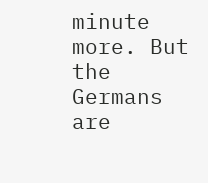minute more. But the Germans are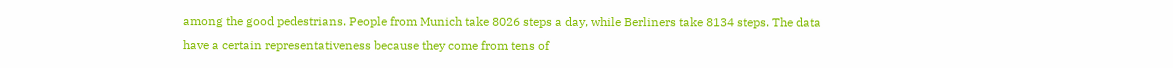among the good pedestrians. People from Munich take 8026 steps a day, while Berliners take 8134 steps. The data have a certain representativeness because they come from tens of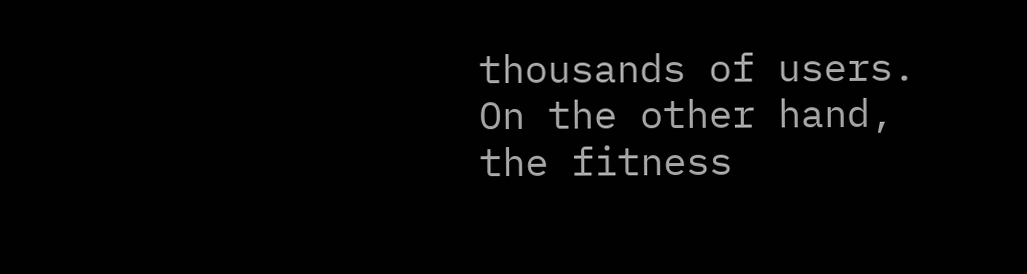thousands of users. On the other hand, the fitness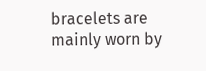bracelets are mainly worn by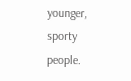younger, sporty people.